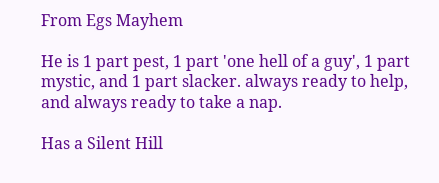From Egs Mayhem

He is 1 part pest, 1 part 'one hell of a guy', 1 part mystic, and 1 part slacker. always ready to help, and always ready to take a nap.

Has a Silent Hill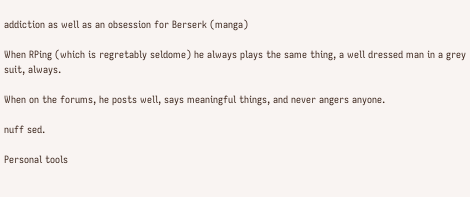addiction as well as an obsession for Berserk (manga)

When RPing (which is regretably seldome) he always plays the same thing, a well dressed man in a grey suit, always.

When on the forums, he posts well, says meaningful things, and never angers anyone.

nuff sed.

Personal tools